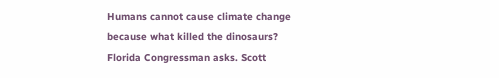Humans cannot cause climate change because what killed the dinosaurs? Florida Congressman asks. Scott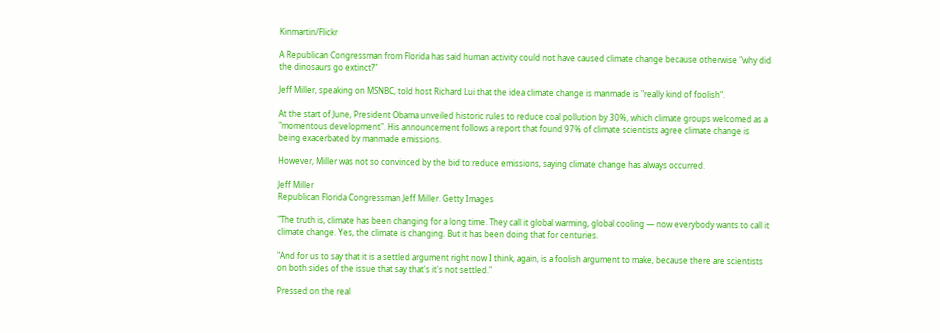Kinmartin/Flickr

A Republican Congressman from Florida has said human activity could not have caused climate change because otherwise "why did the dinosaurs go extinct?"

Jeff Miller, speaking on MSNBC, told host Richard Lui that the idea climate change is manmade is "really kind of foolish".

At the start of June, President Obama unveiled historic rules to reduce coal pollution by 30%, which climate groups welcomed as a "momentous development". His announcement follows a report that found 97% of climate scientists agree climate change is being exacerbated by manmade emissions.

However, Miller was not so convinced by the bid to reduce emissions, saying climate change has always occurred.

Jeff Miller
Republican Florida Congressman Jeff Miller. Getty Images

"The truth is, climate has been changing for a long time. They call it global warming, global cooling — now everybody wants to call it climate change. Yes, the climate is changing. But it has been doing that for centuries.

"And for us to say that it is a settled argument right now I think, again, is a foolish argument to make, because there are scientists on both sides of the issue that say that's it's not settled."

Pressed on the real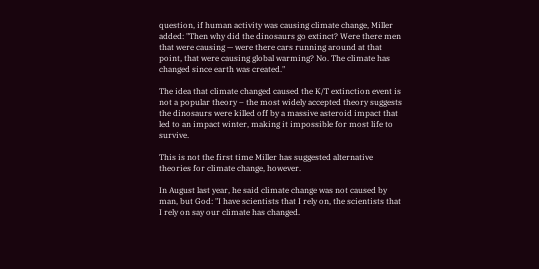question, if human activity was causing climate change, Miller added: "Then why did the dinosaurs go extinct? Were there men that were causing — were there cars running around at that point, that were causing global warming? No. The climate has changed since earth was created."

The idea that climate changed caused the K/T extinction event is not a popular theory – the most widely accepted theory suggests the dinosaurs were killed off by a massive asteroid impact that led to an impact winter, making it impossible for most life to survive.

This is not the first time Miller has suggested alternative theories for climate change, however.

In August last year, he said climate change was not caused by man, but God: "I have scientists that I rely on, the scientists that I rely on say our climate has changed.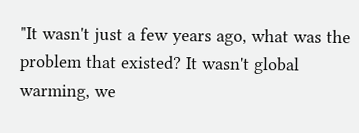"It wasn't just a few years ago, what was the problem that existed? It wasn't global warming, we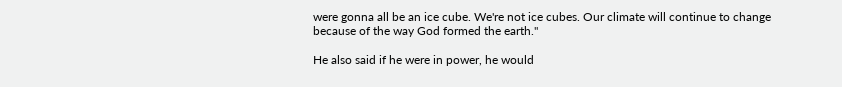were gonna all be an ice cube. We're not ice cubes. Our climate will continue to change because of the way God formed the earth."

He also said if he were in power, he would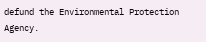defund the Environmental Protection Agency.